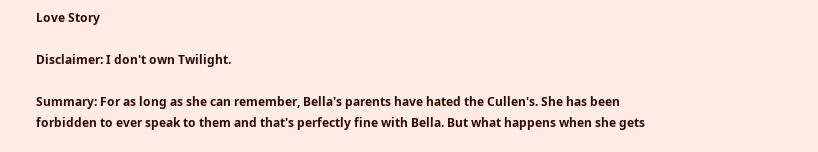Love Story

Disclaimer: I don't own Twilight.

Summary: For as long as she can remember, Bella's parents have hated the Cullen's. She has been forbidden to ever speak to them and that's perfectly fine with Bella. But what happens when she gets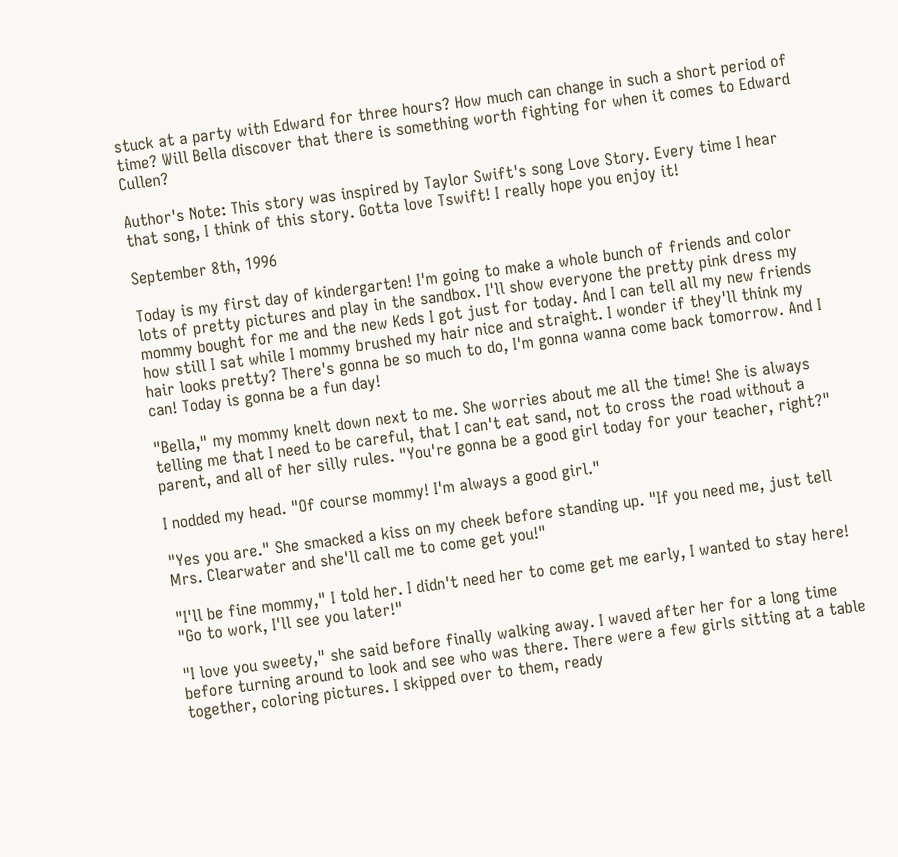stuck at a party with Edward for three hours? How much can change in such a short period of time? Will Bella discover that there is something worth fighting for when it comes to Edward Cullen?

Author's Note: This story was inspired by Taylor Swift's song Love Story. Every time I hear that song, I think of this story. Gotta love Tswift! I really hope you enjoy it!

September 8th, 1996

Today is my first day of kindergarten! I'm going to make a whole bunch of friends and color lots of pretty pictures and play in the sandbox. I'll show everyone the pretty pink dress my mommy bought for me and the new Keds I got just for today. And I can tell all my new friends how still I sat while I mommy brushed my hair nice and straight. I wonder if they'll think my hair looks pretty? There's gonna be so much to do, I'm gonna wanna come back tomorrow. And I can! Today is gonna be a fun day!

"Bella," my mommy knelt down next to me. She worries about me all the time! She is always telling me that I need to be careful, that I can't eat sand, not to cross the road without a parent, and all of her silly rules. "You're gonna be a good girl today for your teacher, right?"

I nodded my head. "Of course mommy! I'm always a good girl."

"Yes you are." She smacked a kiss on my cheek before standing up. "If you need me, just tell Mrs. Clearwater and she'll call me to come get you!"

"I'll be fine mommy," I told her. I didn't need her to come get me early, I wanted to stay here! "Go to work, I'll see you later!"

"I love you sweety," she said before finally walking away. I waved after her for a long time before turning around to look and see who was there. There were a few girls sitting at a table together, coloring pictures. I skipped over to them, ready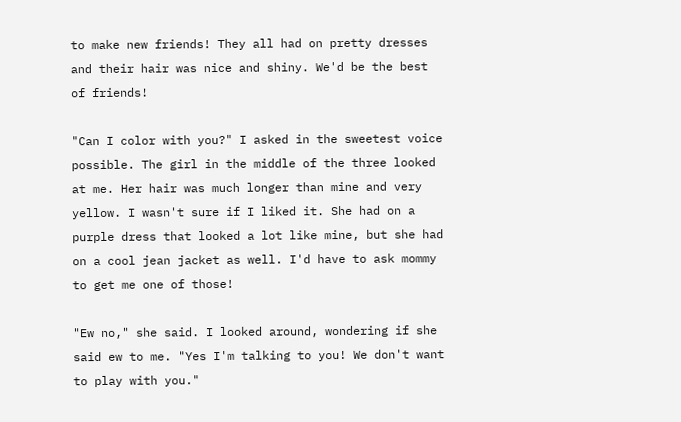to make new friends! They all had on pretty dresses and their hair was nice and shiny. We'd be the best of friends!

"Can I color with you?" I asked in the sweetest voice possible. The girl in the middle of the three looked at me. Her hair was much longer than mine and very yellow. I wasn't sure if I liked it. She had on a purple dress that looked a lot like mine, but she had on a cool jean jacket as well. I'd have to ask mommy to get me one of those!

"Ew no," she said. I looked around, wondering if she said ew to me. "Yes I'm talking to you! We don't want to play with you."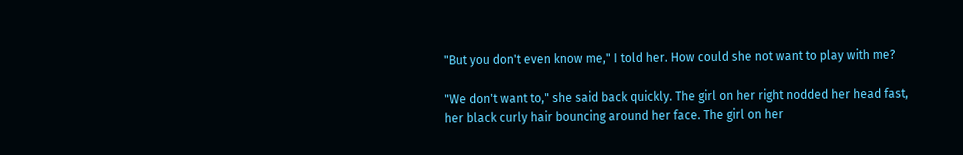"But you don't even know me," I told her. How could she not want to play with me?

"We don't want to," she said back quickly. The girl on her right nodded her head fast, her black curly hair bouncing around her face. The girl on her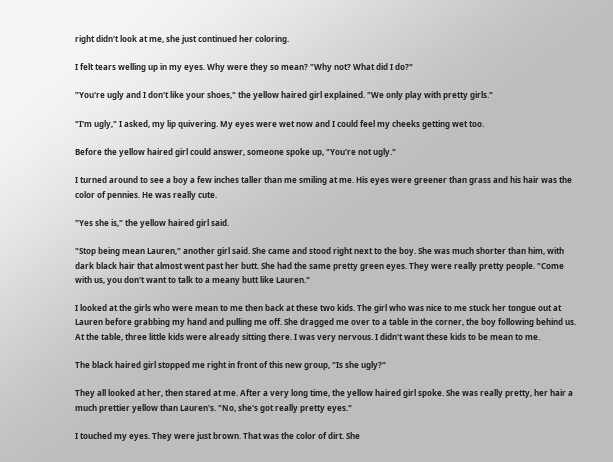right didn't look at me, she just continued her coloring.

I felt tears welling up in my eyes. Why were they so mean? "Why not? What did I do?"

"You're ugly and I don't like your shoes," the yellow haired girl explained. "We only play with pretty girls."

"I'm ugly," I asked, my lip quivering. My eyes were wet now and I could feel my cheeks getting wet too.

Before the yellow haired girl could answer, someone spoke up, "You're not ugly."

I turned around to see a boy a few inches taller than me smiling at me. His eyes were greener than grass and his hair was the color of pennies. He was really cute.

"Yes she is," the yellow haired girl said.

"Stop being mean Lauren," another girl said. She came and stood right next to the boy. She was much shorter than him, with dark black hair that almost went past her butt. She had the same pretty green eyes. They were really pretty people. "Come with us, you don't want to talk to a meany butt like Lauren."

I looked at the girls who were mean to me then back at these two kids. The girl who was nice to me stuck her tongue out at Lauren before grabbing my hand and pulling me off. She dragged me over to a table in the corner, the boy following behind us. At the table, three little kids were already sitting there. I was very nervous. I didn't want these kids to be mean to me.

The black haired girl stopped me right in front of this new group, "Is she ugly?"

They all looked at her, then stared at me. After a very long time, the yellow haired girl spoke. She was really pretty, her hair a much prettier yellow than Lauren's. "No, she's got really pretty eyes."

I touched my eyes. They were just brown. That was the color of dirt. She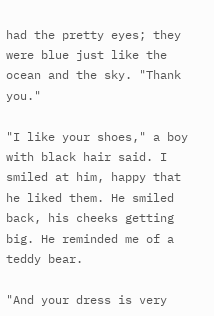had the pretty eyes; they were blue just like the ocean and the sky. "Thank you."

"I like your shoes," a boy with black hair said. I smiled at him, happy that he liked them. He smiled back, his cheeks getting big. He reminded me of a teddy bear.

"And your dress is very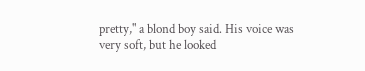pretty," a blond boy said. His voice was very soft, but he looked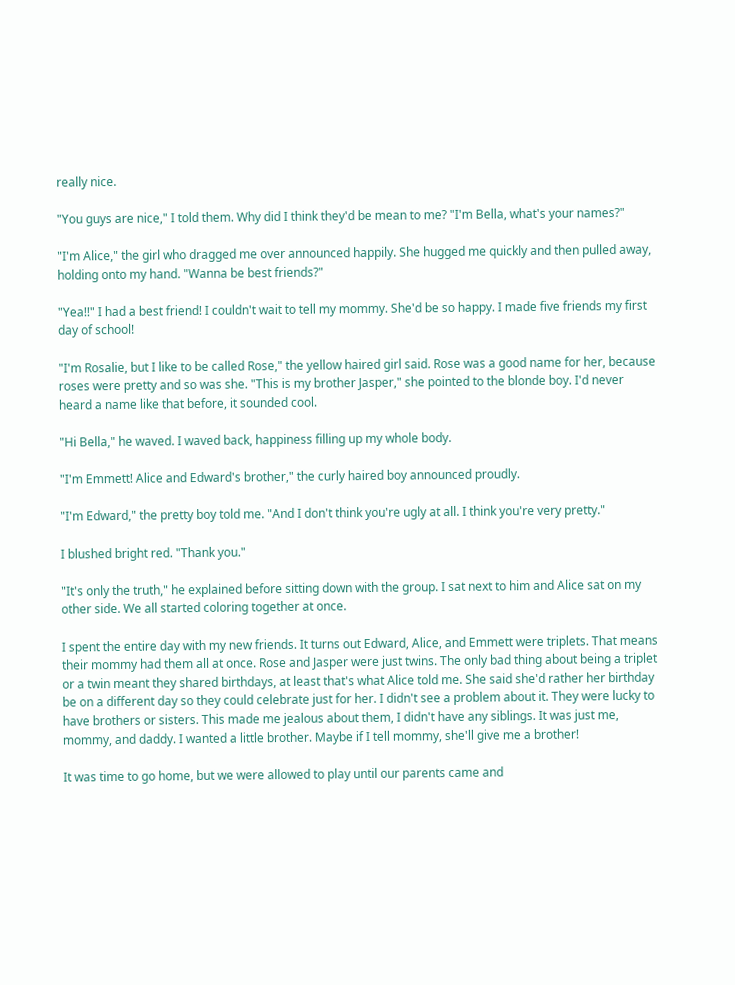really nice.

"You guys are nice," I told them. Why did I think they'd be mean to me? "I'm Bella, what's your names?"

"I'm Alice," the girl who dragged me over announced happily. She hugged me quickly and then pulled away, holding onto my hand. "Wanna be best friends?"

"Yea!!" I had a best friend! I couldn't wait to tell my mommy. She'd be so happy. I made five friends my first day of school!

"I'm Rosalie, but I like to be called Rose," the yellow haired girl said. Rose was a good name for her, because roses were pretty and so was she. "This is my brother Jasper," she pointed to the blonde boy. I'd never heard a name like that before, it sounded cool.

"Hi Bella," he waved. I waved back, happiness filling up my whole body.

"I'm Emmett! Alice and Edward's brother," the curly haired boy announced proudly.

"I'm Edward," the pretty boy told me. "And I don't think you're ugly at all. I think you're very pretty."

I blushed bright red. "Thank you."

"It's only the truth," he explained before sitting down with the group. I sat next to him and Alice sat on my other side. We all started coloring together at once.

I spent the entire day with my new friends. It turns out Edward, Alice, and Emmett were triplets. That means their mommy had them all at once. Rose and Jasper were just twins. The only bad thing about being a triplet or a twin meant they shared birthdays, at least that's what Alice told me. She said she'd rather her birthday be on a different day so they could celebrate just for her. I didn't see a problem about it. They were lucky to have brothers or sisters. This made me jealous about them, I didn't have any siblings. It was just me, mommy, and daddy. I wanted a little brother. Maybe if I tell mommy, she'll give me a brother!

It was time to go home, but we were allowed to play until our parents came and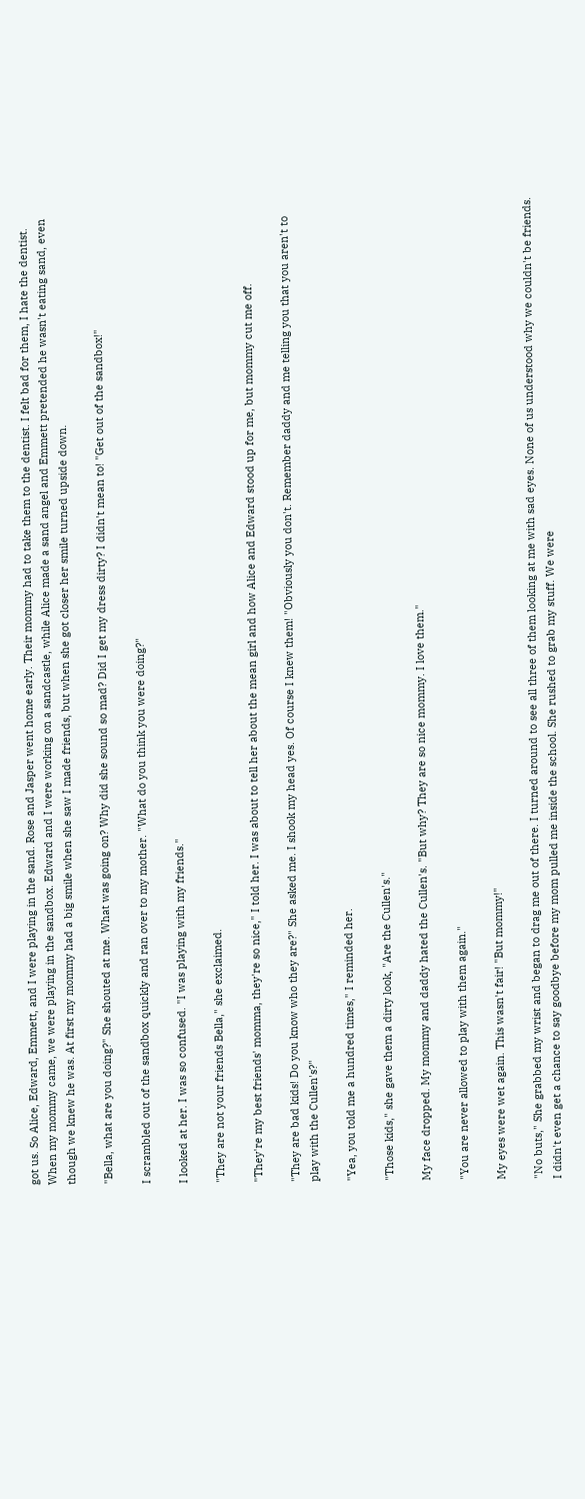got us. So Alice, Edward, Emmett, and I were playing in the sand. Rose and Jasper went home early. Their mommy had to take them to the dentist. I felt bad for them, I hate the dentist. When my mommy came, we were playing in the sandbox. Edward and I were working on a sandcastle, while Alice made a sand angel and Emmett pretended he wasn't eating sand, even though we knew he was. At first my mommy had a big smile when she saw I made friends, but when she got closer her smile turned upside down.

"Bella, what are you doing?" She shouted at me. What was going on? Why did she sound so mad? Did I get my dress dirty? I didn't mean to! "Get out of the sandbox!"

I scrambled out of the sandbox quickly and ran over to my mother. "What do you think you were doing?"

I looked at her. I was so confused. "I was playing with my friends."

"They are not your friends Bella," she exclaimed.

"They're my best friends' momma, they're so nice," I told her. I was about to tell her about the mean girl and how Alice and Edward stood up for me, but mommy cut me off.

"They are bad kids! Do you know who they are?" She asked me. I shook my head yes. Of course I knew them! "Obviously you don't. Remember daddy and me telling you that you aren't to play with the Cullen's?"

"Yea, you told me a hundred times," I reminded her.

"Those kids," she gave them a dirty look, "Are the Cullen's."

My face dropped. My mommy and daddy hated the Cullen's. "But why? They are so nice mommy. I love them."

"You are never allowed to play with them again."

My eyes were wet again. This wasn't fair! "But mommy!"

"No buts," She grabbed my wrist and began to drag me out of there. I turned around to see all three of them looking at me with sad eyes. None of us understood why we couldn't be friends. I didn't even get a chance to say goodbye before my mom pulled me inside the school. She rushed to grab my stuff. We were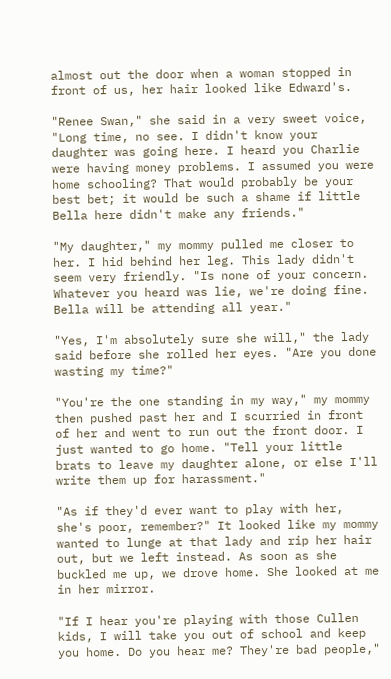almost out the door when a woman stopped in front of us, her hair looked like Edward's.

"Renee Swan," she said in a very sweet voice, "Long time, no see. I didn't know your daughter was going here. I heard you Charlie were having money problems. I assumed you were home schooling? That would probably be your best bet; it would be such a shame if little Bella here didn't make any friends."

"My daughter," my mommy pulled me closer to her. I hid behind her leg. This lady didn't seem very friendly. "Is none of your concern. Whatever you heard was lie, we're doing fine. Bella will be attending all year."

"Yes, I'm absolutely sure she will," the lady said before she rolled her eyes. "Are you done wasting my time?"

"You're the one standing in my way," my mommy then pushed past her and I scurried in front of her and went to run out the front door. I just wanted to go home. "Tell your little brats to leave my daughter alone, or else I'll write them up for harassment."

"As if they'd ever want to play with her, she's poor, remember?" It looked like my mommy wanted to lunge at that lady and rip her hair out, but we left instead. As soon as she buckled me up, we drove home. She looked at me in her mirror.

"If I hear you're playing with those Cullen kids, I will take you out of school and keep you home. Do you hear me? They're bad people,"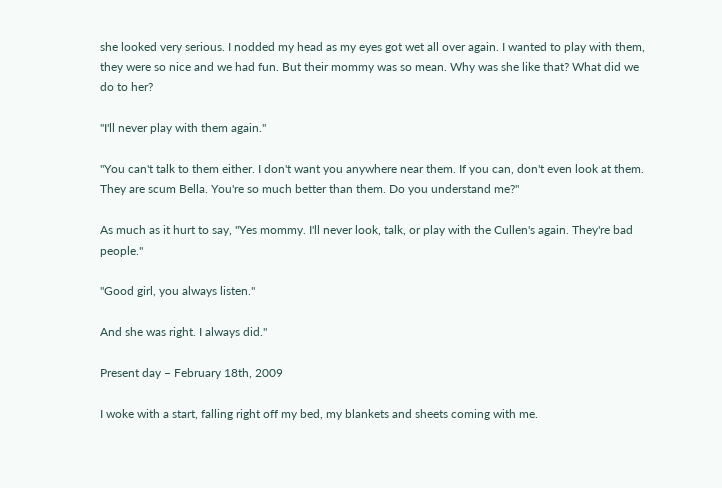she looked very serious. I nodded my head as my eyes got wet all over again. I wanted to play with them, they were so nice and we had fun. But their mommy was so mean. Why was she like that? What did we do to her?

"I'll never play with them again."

"You can't talk to them either. I don't want you anywhere near them. If you can, don't even look at them. They are scum Bella. You're so much better than them. Do you understand me?"

As much as it hurt to say, "Yes mommy. I'll never look, talk, or play with the Cullen's again. They're bad people."

"Good girl, you always listen."

And she was right. I always did."

Present day – February 18th, 2009

I woke with a start, falling right off my bed, my blankets and sheets coming with me.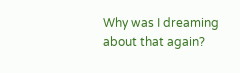Why was I dreaming about that again?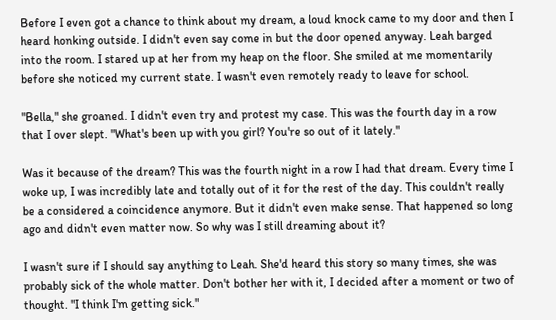Before I even got a chance to think about my dream, a loud knock came to my door and then I heard honking outside. I didn't even say come in but the door opened anyway. Leah barged into the room. I stared up at her from my heap on the floor. She smiled at me momentarily before she noticed my current state. I wasn't even remotely ready to leave for school.

"Bella," she groaned. I didn't even try and protest my case. This was the fourth day in a row that I over slept. "What's been up with you girl? You're so out of it lately."

Was it because of the dream? This was the fourth night in a row I had that dream. Every time I woke up, I was incredibly late and totally out of it for the rest of the day. This couldn't really be a considered a coincidence anymore. But it didn't even make sense. That happened so long ago and didn't even matter now. So why was I still dreaming about it?

I wasn't sure if I should say anything to Leah. She'd heard this story so many times, she was probably sick of the whole matter. Don't bother her with it, I decided after a moment or two of thought. "I think I'm getting sick."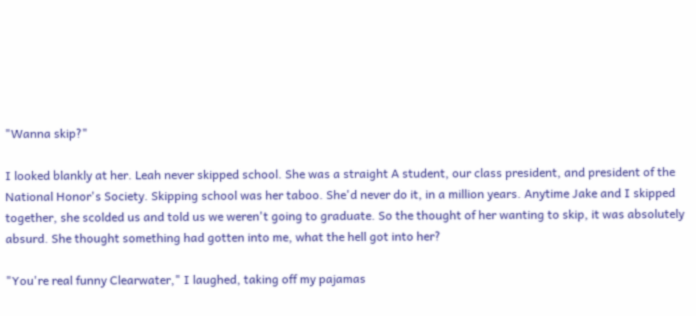"Wanna skip?"

I looked blankly at her. Leah never skipped school. She was a straight A student, our class president, and president of the National Honor's Society. Skipping school was her taboo. She'd never do it, in a million years. Anytime Jake and I skipped together, she scolded us and told us we weren't going to graduate. So the thought of her wanting to skip, it was absolutely absurd. She thought something had gotten into me, what the hell got into her?

"You're real funny Clearwater," I laughed, taking off my pajamas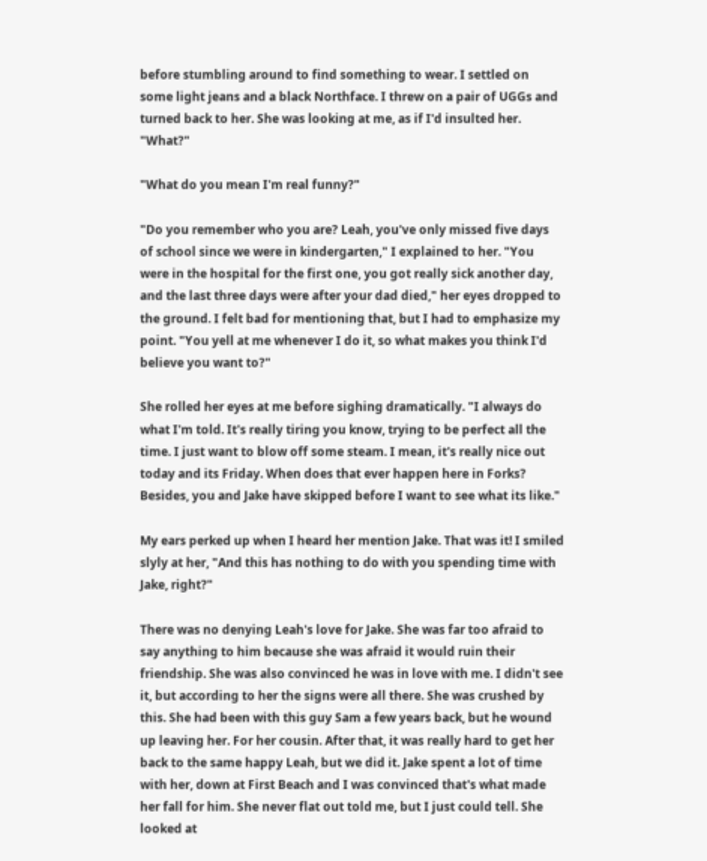before stumbling around to find something to wear. I settled on some light jeans and a black Northface. I threw on a pair of UGGs and turned back to her. She was looking at me, as if I'd insulted her. "What?"

"What do you mean I'm real funny?"

"Do you remember who you are? Leah, you've only missed five days of school since we were in kindergarten," I explained to her. "You were in the hospital for the first one, you got really sick another day, and the last three days were after your dad died," her eyes dropped to the ground. I felt bad for mentioning that, but I had to emphasize my point. "You yell at me whenever I do it, so what makes you think I'd believe you want to?"

She rolled her eyes at me before sighing dramatically. "I always do what I'm told. It's really tiring you know, trying to be perfect all the time. I just want to blow off some steam. I mean, it's really nice out today and its Friday. When does that ever happen here in Forks? Besides, you and Jake have skipped before I want to see what its like."

My ears perked up when I heard her mention Jake. That was it! I smiled slyly at her, "And this has nothing to do with you spending time with Jake, right?"

There was no denying Leah's love for Jake. She was far too afraid to say anything to him because she was afraid it would ruin their friendship. She was also convinced he was in love with me. I didn't see it, but according to her the signs were all there. She was crushed by this. She had been with this guy Sam a few years back, but he wound up leaving her. For her cousin. After that, it was really hard to get her back to the same happy Leah, but we did it. Jake spent a lot of time with her, down at First Beach and I was convinced that's what made her fall for him. She never flat out told me, but I just could tell. She looked at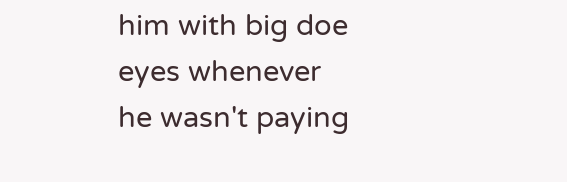him with big doe eyes whenever he wasn't paying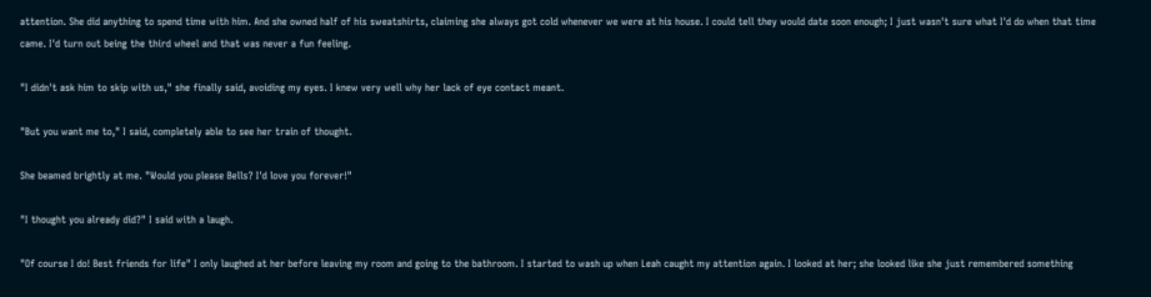attention. She did anything to spend time with him. And she owned half of his sweatshirts, claiming she always got cold whenever we were at his house. I could tell they would date soon enough; I just wasn't sure what I'd do when that time came. I'd turn out being the third wheel and that was never a fun feeling.

"I didn't ask him to skip with us," she finally said, avoiding my eyes. I knew very well why her lack of eye contact meant.

"But you want me to," I said, completely able to see her train of thought.

She beamed brightly at me. "Would you please Bells? I'd love you forever!"

"I thought you already did?" I said with a laugh.

"Of course I do! Best friends for life" I only laughed at her before leaving my room and going to the bathroom. I started to wash up when Leah caught my attention again. I looked at her; she looked like she just remembered something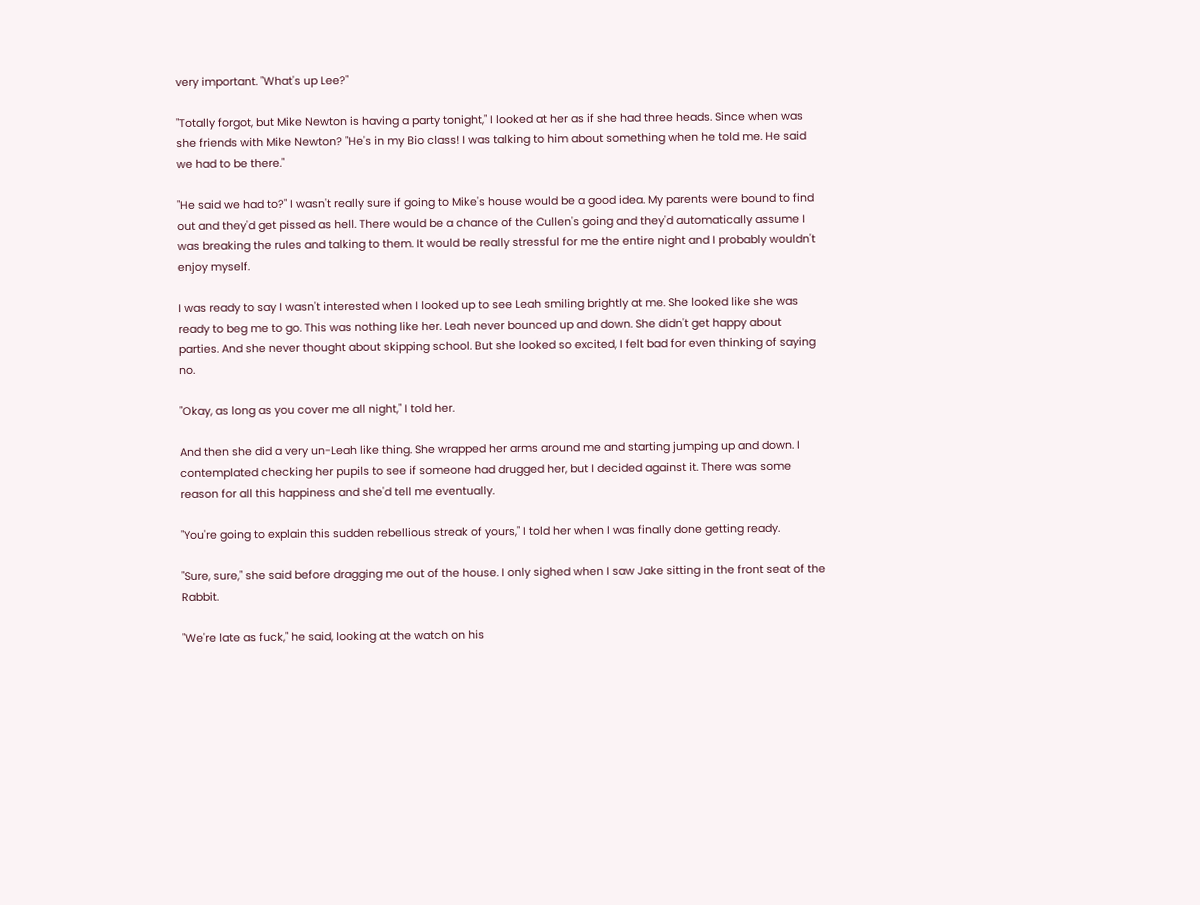very important. "What's up Lee?"

"Totally forgot, but Mike Newton is having a party tonight," I looked at her as if she had three heads. Since when was she friends with Mike Newton? "He's in my Bio class! I was talking to him about something when he told me. He said we had to be there."

"He said we had to?" I wasn't really sure if going to Mike's house would be a good idea. My parents were bound to find out and they'd get pissed as hell. There would be a chance of the Cullen's going and they'd automatically assume I was breaking the rules and talking to them. It would be really stressful for me the entire night and I probably wouldn't enjoy myself.

I was ready to say I wasn't interested when I looked up to see Leah smiling brightly at me. She looked like she was ready to beg me to go. This was nothing like her. Leah never bounced up and down. She didn't get happy about parties. And she never thought about skipping school. But she looked so excited, I felt bad for even thinking of saying no.

"Okay, as long as you cover me all night," I told her.

And then she did a very un-Leah like thing. She wrapped her arms around me and starting jumping up and down. I contemplated checking her pupils to see if someone had drugged her, but I decided against it. There was some reason for all this happiness and she'd tell me eventually.

"You're going to explain this sudden rebellious streak of yours," I told her when I was finally done getting ready.

"Sure, sure," she said before dragging me out of the house. I only sighed when I saw Jake sitting in the front seat of the Rabbit.

"We're late as fuck," he said, looking at the watch on his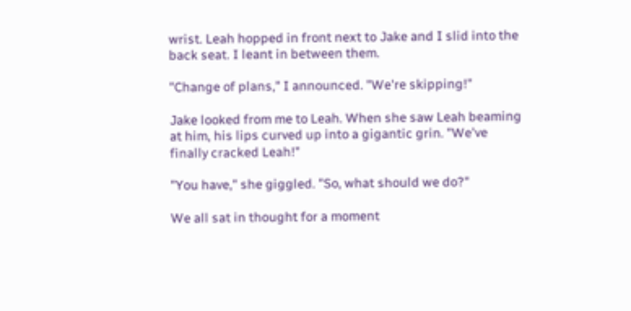wrist. Leah hopped in front next to Jake and I slid into the back seat. I leant in between them.

"Change of plans," I announced. "We're skipping!"

Jake looked from me to Leah. When she saw Leah beaming at him, his lips curved up into a gigantic grin. "We've finally cracked Leah!"

"You have," she giggled. "So, what should we do?"

We all sat in thought for a moment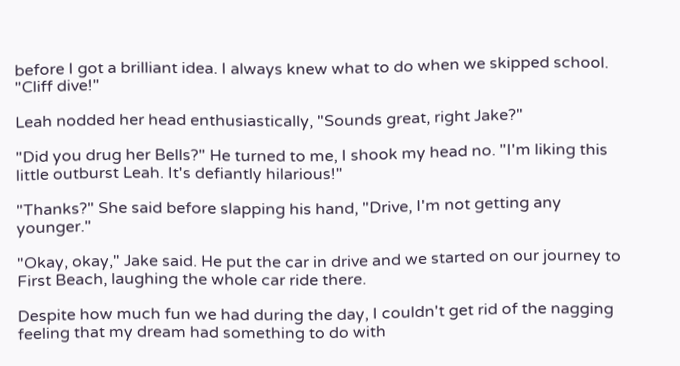before I got a brilliant idea. I always knew what to do when we skipped school. "Cliff dive!"

Leah nodded her head enthusiastically, "Sounds great, right Jake?"

"Did you drug her Bells?" He turned to me, I shook my head no. "I'm liking this little outburst Leah. It's defiantly hilarious!"

"Thanks?" She said before slapping his hand, "Drive, I'm not getting any younger."

"Okay, okay," Jake said. He put the car in drive and we started on our journey to First Beach, laughing the whole car ride there.

Despite how much fun we had during the day, I couldn't get rid of the nagging feeling that my dream had something to do with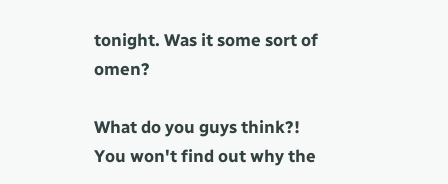tonight. Was it some sort of omen?

What do you guys think?! You won't find out why the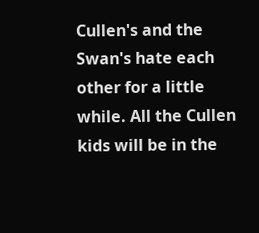Cullen's and the Swan's hate each other for a little while. All the Cullen kids will be in the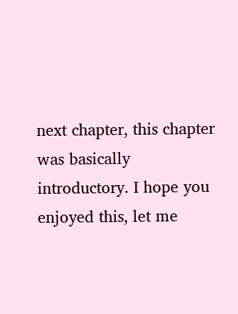next chapter, this chapter was basically introductory. I hope you enjoyed this, let me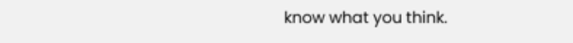know what you think.